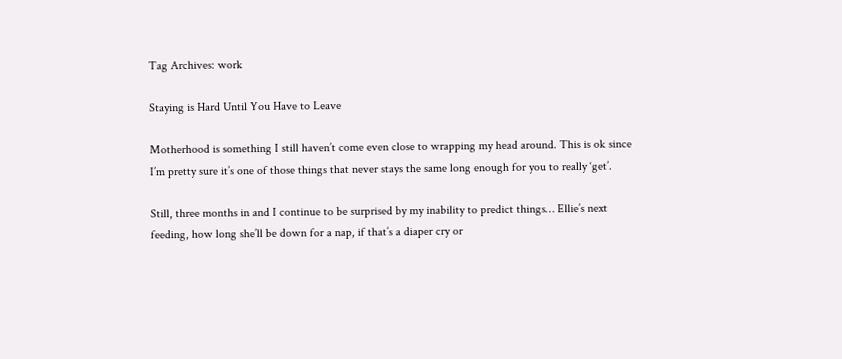Tag Archives: work

Staying is Hard Until You Have to Leave

Motherhood is something I still haven’t come even close to wrapping my head around. This is ok since I’m pretty sure it’s one of those things that never stays the same long enough for you to really ‘get’.

Still, three months in and I continue to be surprised by my inability to predict things… Ellie’s next feeding, how long she’ll be down for a nap, if that’s a diaper cry or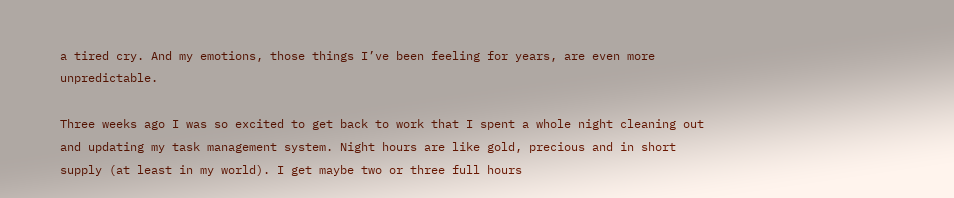a tired cry. And my emotions, those things I’ve been feeling for years, are even more unpredictable.

Three weeks ago I was so excited to get back to work that I spent a whole night cleaning out and updating my task management system. Night hours are like gold, precious and in short supply (at least in my world). I get maybe two or three full hours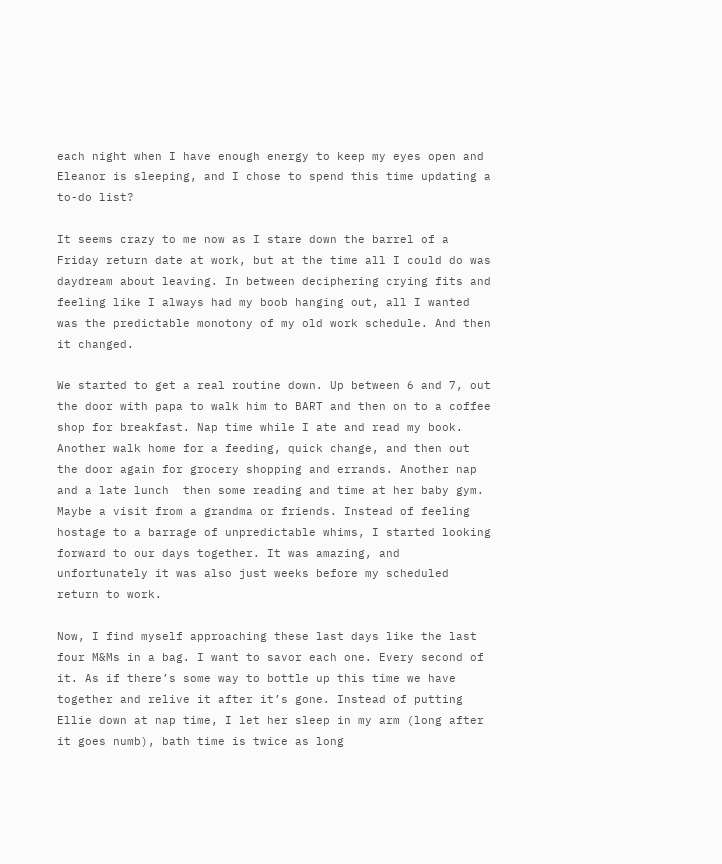each night when I have enough energy to keep my eyes open and Eleanor is sleeping, and I chose to spend this time updating a to-do list?

It seems crazy to me now as I stare down the barrel of a Friday return date at work, but at the time all I could do was daydream about leaving. In between deciphering crying fits and feeling like I always had my boob hanging out, all I wanted was the predictable monotony of my old work schedule. And then it changed.

We started to get a real routine down. Up between 6 and 7, out the door with papa to walk him to BART and then on to a coffee shop for breakfast. Nap time while I ate and read my book. Another walk home for a feeding, quick change, and then out the door again for grocery shopping and errands. Another nap and a late lunch  then some reading and time at her baby gym. Maybe a visit from a grandma or friends. Instead of feeling hostage to a barrage of unpredictable whims, I started looking forward to our days together. It was amazing, and unfortunately it was also just weeks before my scheduled return to work.

Now, I find myself approaching these last days like the last four M&Ms in a bag. I want to savor each one. Every second of it. As if there’s some way to bottle up this time we have together and relive it after it’s gone. Instead of putting Ellie down at nap time, I let her sleep in my arm (long after it goes numb), bath time is twice as long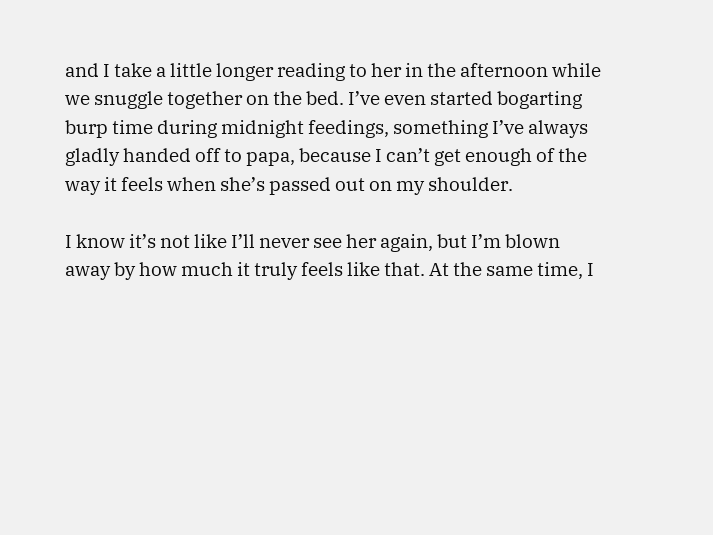and I take a little longer reading to her in the afternoon while we snuggle together on the bed. I’ve even started bogarting burp time during midnight feedings, something I’ve always gladly handed off to papa, because I can’t get enough of the way it feels when she’s passed out on my shoulder.

I know it’s not like I’ll never see her again, but I’m blown away by how much it truly feels like that. At the same time, I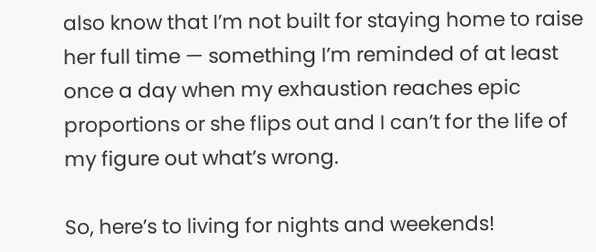also know that I’m not built for staying home to raise her full time — something I’m reminded of at least once a day when my exhaustion reaches epic proportions or she flips out and I can’t for the life of my figure out what’s wrong.

So, here’s to living for nights and weekends!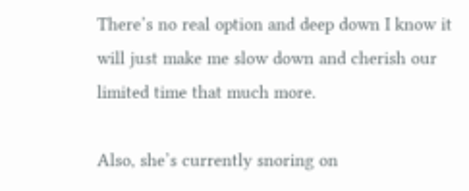There’s no real option and deep down I know it will just make me slow down and cherish our limited time that much more.

Also, she’s currently snoring on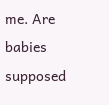me. Are babies supposed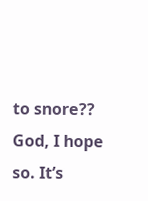to snore?? God, I hope so. It’s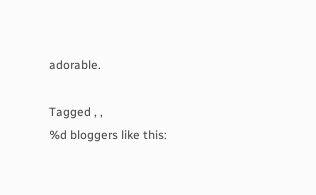adorable.

Tagged , ,
%d bloggers like this: